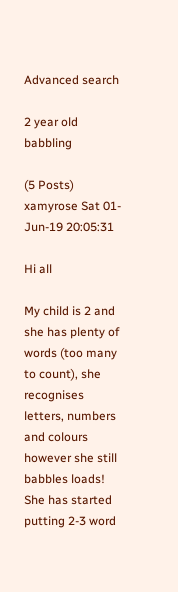Advanced search

2 year old babbling

(5 Posts)
xamyrose Sat 01-Jun-19 20:05:31

Hi all

My child is 2 and she has plenty of words (too many to count), she recognises letters, numbers and colours however she still babbles loads! She has started putting 2-3 word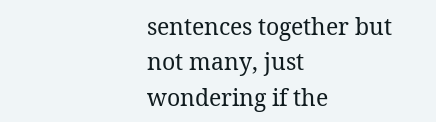sentences together but not many, just wondering if the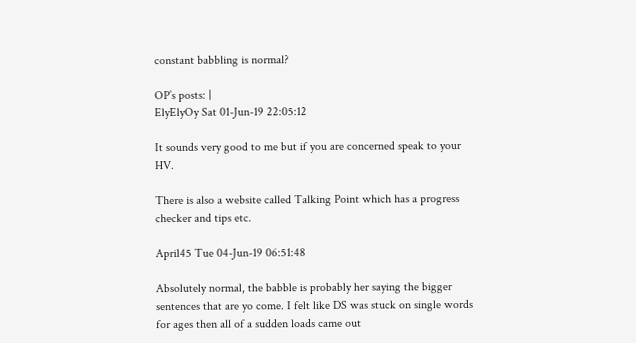constant babbling is normal?

OP’s posts: |
ElyElyOy Sat 01-Jun-19 22:05:12

It sounds very good to me but if you are concerned speak to your HV.

There is also a website called Talking Point which has a progress checker and tips etc.

April45 Tue 04-Jun-19 06:51:48

Absolutely normal, the babble is probably her saying the bigger sentences that are yo come. I felt like DS was stuck on single words for ages then all of a sudden loads came out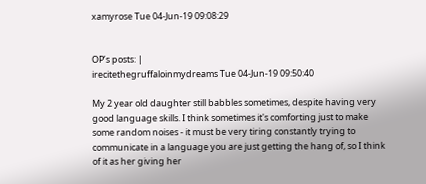xamyrose Tue 04-Jun-19 09:08:29


OP’s posts: |
irecitethegruffaloinmydreams Tue 04-Jun-19 09:50:40

My 2 year old daughter still babbles sometimes, despite having very good language skills. I think sometimes it's comforting just to make some random noises - it must be very tiring constantly trying to communicate in a language you are just getting the hang of, so I think of it as her giving her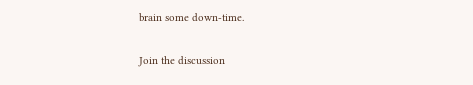brain some down-time.

Join the discussion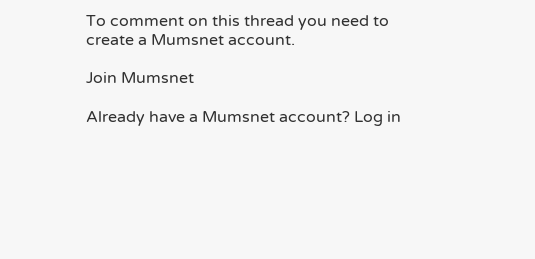To comment on this thread you need to create a Mumsnet account.

Join Mumsnet

Already have a Mumsnet account? Log in